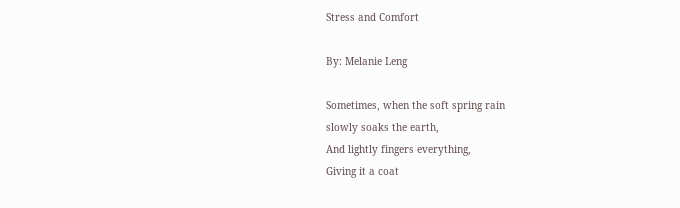Stress and Comfort

By: Melanie Leng

Sometimes, when the soft spring rain
slowly soaks the earth,
And lightly fingers everything,
Giving it a coat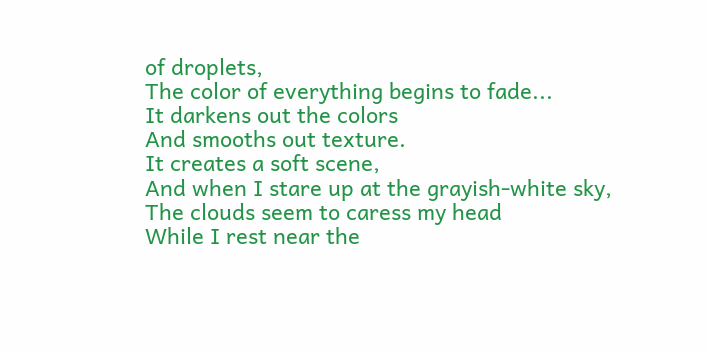of droplets,
The color of everything begins to fade...
It darkens out the colors
And smooths out texture.
It creates a soft scene,
And when I stare up at the grayish-white sky,
The clouds seem to caress my head
While I rest near the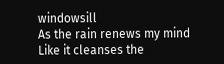windowsill
As the rain renews my mind
Like it cleanses the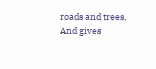roads and trees,
And gives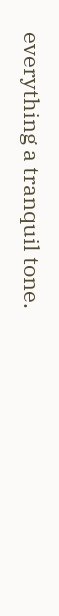everything a tranquil tone.